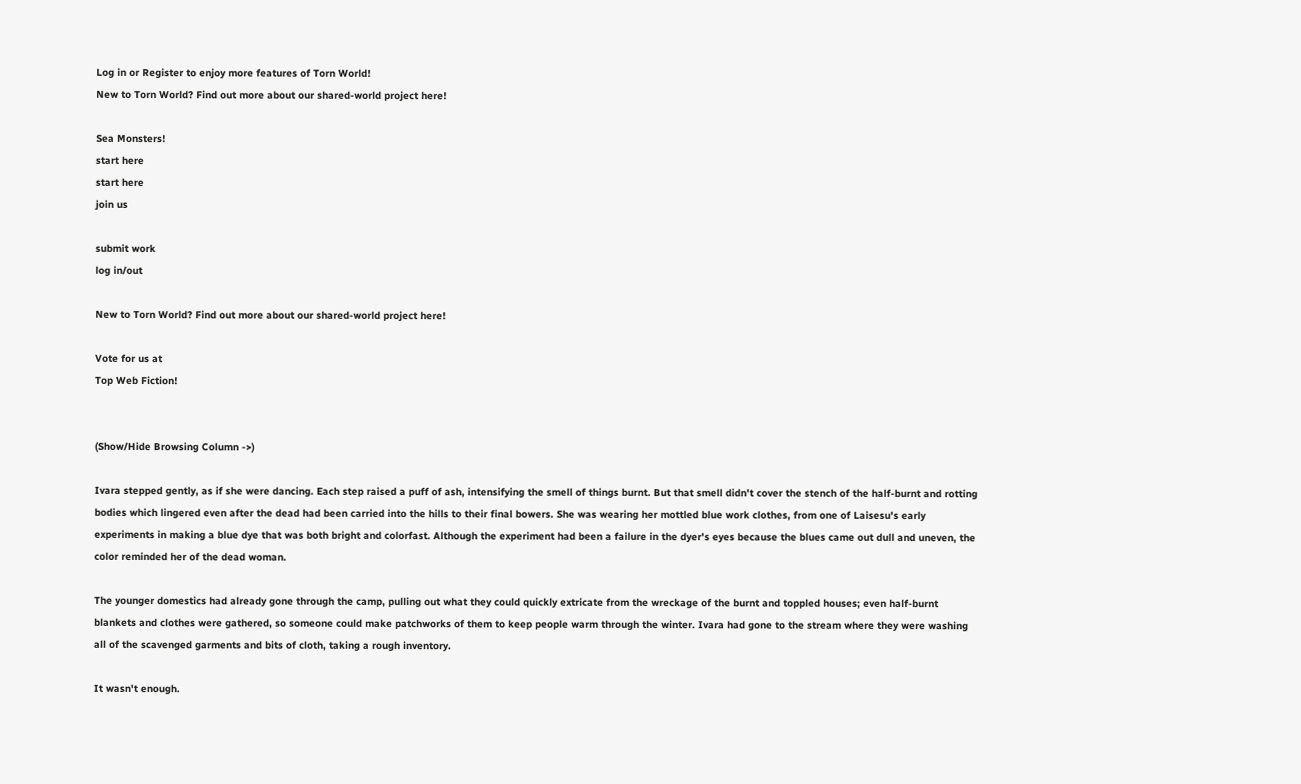Log in or Register to enjoy more features of Torn World!
New to Torn World? Find out more about our shared-world project here!

Sea Monsters!
start here
start here
join us

submit work
log in/out

New to Torn World? Find out more about our shared-world project here!

Vote for us at
Top Web Fiction!


(Show/Hide Browsing Column ->)

Ivara stepped gently, as if she were dancing. Each step raised a puff of ash, intensifying the smell of things burnt. But that smell didn't cover the stench of the half-burnt and rotting bodies which lingered even after the dead had been carried into the hills to their final bowers. She was wearing her mottled blue work clothes, from one of Laisesu's early experiments in making a blue dye that was both bright and colorfast. Although the experiment had been a failure in the dyer's eyes because the blues came out dull and uneven, the color reminded her of the dead woman.

The younger domestics had already gone through the camp, pulling out what they could quickly extricate from the wreckage of the burnt and toppled houses; even half-burnt blankets and clothes were gathered, so someone could make patchworks of them to keep people warm through the winter. Ivara had gone to the stream where they were washing all of the scavenged garments and bits of cloth, taking a rough inventory.

It wasn't enough.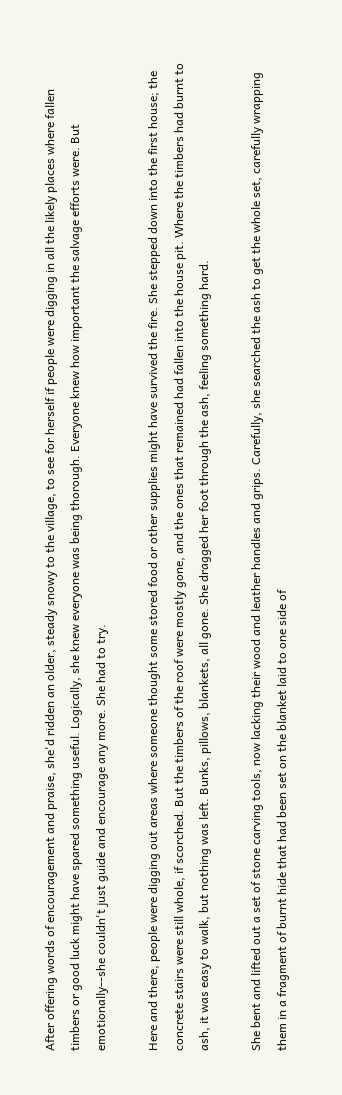After offering words of encouragement and praise, she'd ridden an older, steady snowy to the village, to see for herself if people were digging in all the likely places where fallen timbers or good luck might have spared something useful. Logically, she knew everyone was being thorough. Everyone knew how important the salvage efforts were. But emotionally--she couldn't just guide and encourage any more. She had to try.

Here and there, people were digging out areas where someone thought some stored food or other supplies might have survived the fire. She stepped down into the first house; the concrete stairs were still whole, if scorched. But the timbers of the roof were mostly gone, and the ones that remained had fallen into the house pit. Where the timbers had burnt to ash, it was easy to walk, but nothing was left. Bunks, pillows, blankets, all gone. She dragged her foot through the ash, feeling something hard.

She bent and lifted out a set of stone carving tools, now lacking their wood and leather handles and grips. Carefully, she searched the ash to get the whole set, carefully wrapping them in a fragment of burnt hide that had been set on the blanket laid to one side of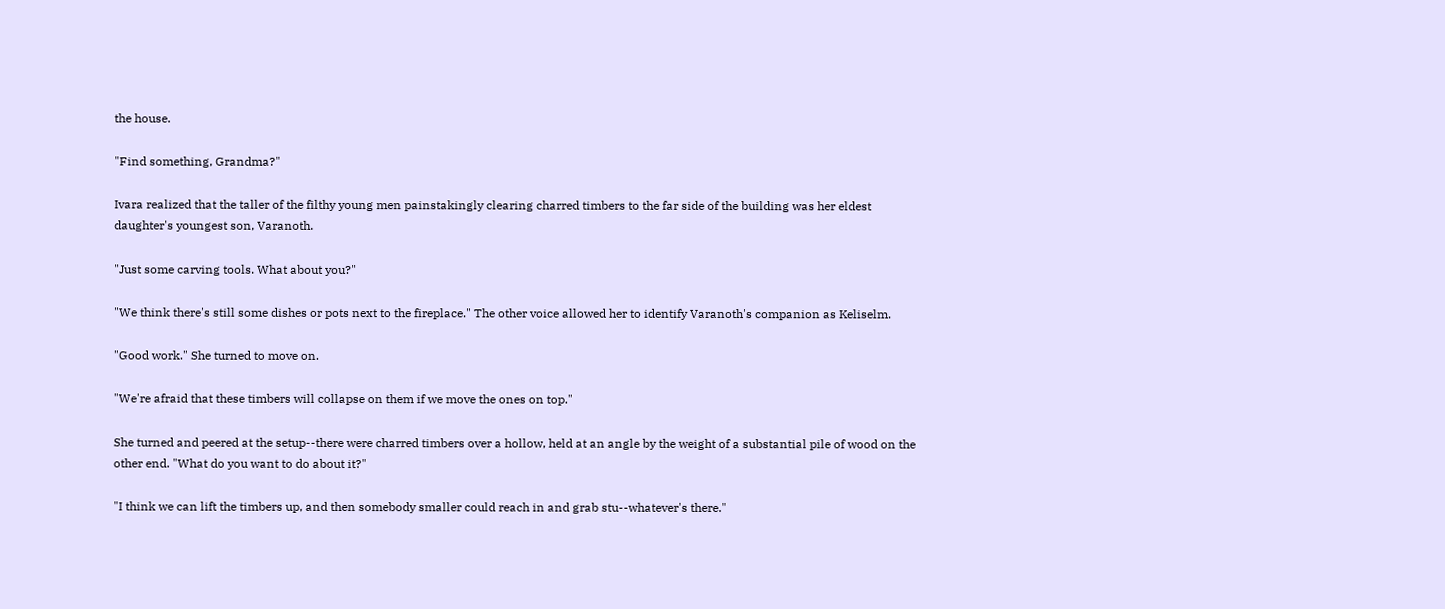the house.

"Find something, Grandma?"

Ivara realized that the taller of the filthy young men painstakingly clearing charred timbers to the far side of the building was her eldest daughter's youngest son, Varanoth.

"Just some carving tools. What about you?"

"We think there's still some dishes or pots next to the fireplace." The other voice allowed her to identify Varanoth's companion as Keliselm.

"Good work." She turned to move on.

"We're afraid that these timbers will collapse on them if we move the ones on top."

She turned and peered at the setup--there were charred timbers over a hollow, held at an angle by the weight of a substantial pile of wood on the other end. "What do you want to do about it?"

"I think we can lift the timbers up, and then somebody smaller could reach in and grab stu--whatever's there."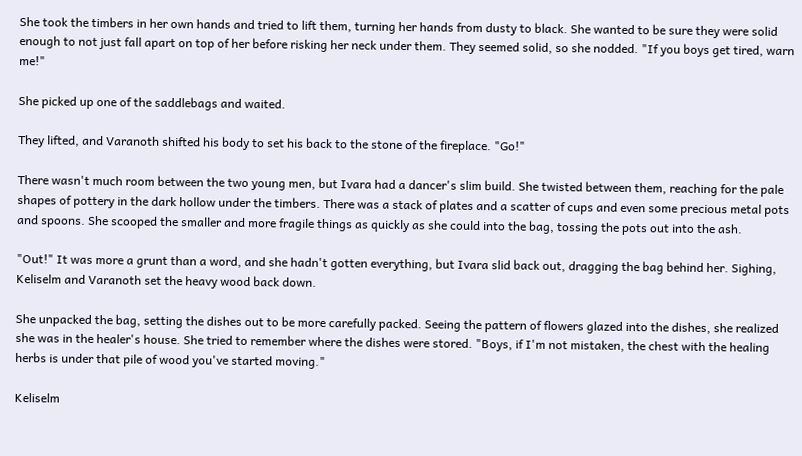She took the timbers in her own hands and tried to lift them, turning her hands from dusty to black. She wanted to be sure they were solid enough to not just fall apart on top of her before risking her neck under them. They seemed solid, so she nodded. "If you boys get tired, warn me!"

She picked up one of the saddlebags and waited.

They lifted, and Varanoth shifted his body to set his back to the stone of the fireplace. "Go!"

There wasn't much room between the two young men, but Ivara had a dancer's slim build. She twisted between them, reaching for the pale shapes of pottery in the dark hollow under the timbers. There was a stack of plates and a scatter of cups and even some precious metal pots and spoons. She scooped the smaller and more fragile things as quickly as she could into the bag, tossing the pots out into the ash.

"Out!" It was more a grunt than a word, and she hadn't gotten everything, but Ivara slid back out, dragging the bag behind her. Sighing, Keliselm and Varanoth set the heavy wood back down.

She unpacked the bag, setting the dishes out to be more carefully packed. Seeing the pattern of flowers glazed into the dishes, she realized she was in the healer's house. She tried to remember where the dishes were stored. "Boys, if I'm not mistaken, the chest with the healing herbs is under that pile of wood you've started moving."

Keliselm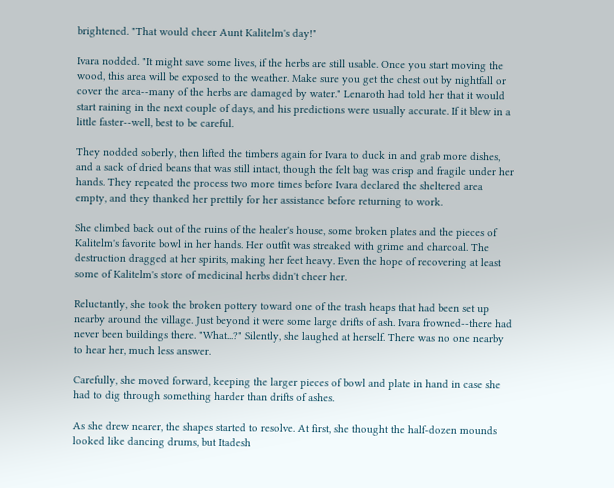brightened. "That would cheer Aunt Kalitelm's day!"

Ivara nodded. "It might save some lives, if the herbs are still usable. Once you start moving the wood, this area will be exposed to the weather. Make sure you get the chest out by nightfall or cover the area--many of the herbs are damaged by water." Lenaroth had told her that it would start raining in the next couple of days, and his predictions were usually accurate. If it blew in a little faster--well, best to be careful.

They nodded soberly, then lifted the timbers again for Ivara to duck in and grab more dishes, and a sack of dried beans that was still intact, though the felt bag was crisp and fragile under her hands. They repeated the process two more times before Ivara declared the sheltered area empty, and they thanked her prettily for her assistance before returning to work.

She climbed back out of the ruins of the healer's house, some broken plates and the pieces of Kalitelm's favorite bowl in her hands. Her outfit was streaked with grime and charcoal. The destruction dragged at her spirits, making her feet heavy. Even the hope of recovering at least some of Kalitelm's store of medicinal herbs didn't cheer her.

Reluctantly, she took the broken pottery toward one of the trash heaps that had been set up nearby around the village. Just beyond it were some large drifts of ash. Ivara frowned--there had never been buildings there. "What...?" Silently, she laughed at herself. There was no one nearby to hear her, much less answer.

Carefully, she moved forward, keeping the larger pieces of bowl and plate in hand in case she had to dig through something harder than drifts of ashes.

As she drew nearer, the shapes started to resolve. At first, she thought the half-dozen mounds looked like dancing drums, but Itadesh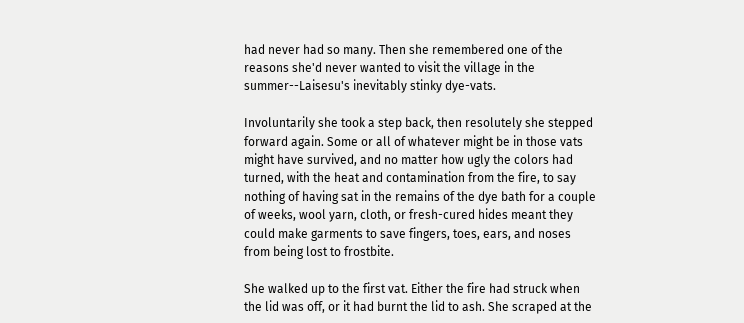had never had so many. Then she remembered one of the reasons she'd never wanted to visit the village in the summer--Laisesu's inevitably stinky dye-vats.

Involuntarily she took a step back, then resolutely she stepped forward again. Some or all of whatever might be in those vats might have survived, and no matter how ugly the colors had turned, with the heat and contamination from the fire, to say nothing of having sat in the remains of the dye bath for a couple of weeks, wool yarn, cloth, or fresh-cured hides meant they could make garments to save fingers, toes, ears, and noses from being lost to frostbite.

She walked up to the first vat. Either the fire had struck when the lid was off, or it had burnt the lid to ash. She scraped at the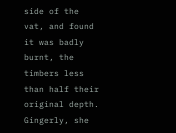side of the vat, and found it was badly burnt, the timbers less than half their original depth. Gingerly, she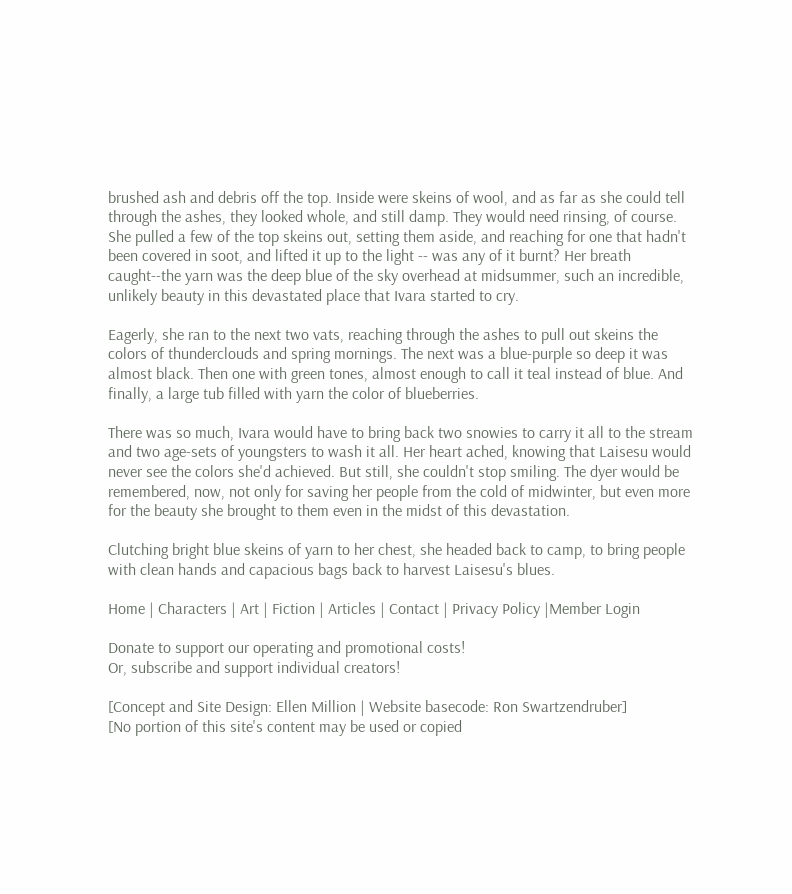brushed ash and debris off the top. Inside were skeins of wool, and as far as she could tell through the ashes, they looked whole, and still damp. They would need rinsing, of course. She pulled a few of the top skeins out, setting them aside, and reaching for one that hadn't been covered in soot, and lifted it up to the light -- was any of it burnt? Her breath caught--the yarn was the deep blue of the sky overhead at midsummer, such an incredible, unlikely beauty in this devastated place that Ivara started to cry.

Eagerly, she ran to the next two vats, reaching through the ashes to pull out skeins the colors of thunderclouds and spring mornings. The next was a blue-purple so deep it was almost black. Then one with green tones, almost enough to call it teal instead of blue. And finally, a large tub filled with yarn the color of blueberries.

There was so much, Ivara would have to bring back two snowies to carry it all to the stream and two age-sets of youngsters to wash it all. Her heart ached, knowing that Laisesu would never see the colors she'd achieved. But still, she couldn't stop smiling. The dyer would be remembered, now, not only for saving her people from the cold of midwinter, but even more for the beauty she brought to them even in the midst of this devastation.

Clutching bright blue skeins of yarn to her chest, she headed back to camp, to bring people with clean hands and capacious bags back to harvest Laisesu's blues.

Home | Characters | Art | Fiction | Articles | Contact | Privacy Policy |Member Login

Donate to support our operating and promotional costs!
Or, subscribe and support individual creators!

[Concept and Site Design: Ellen Million | Website basecode: Ron Swartzendruber]
[No portion of this site's content may be used or copied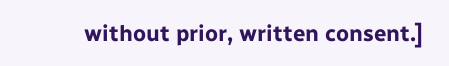without prior, written consent.]